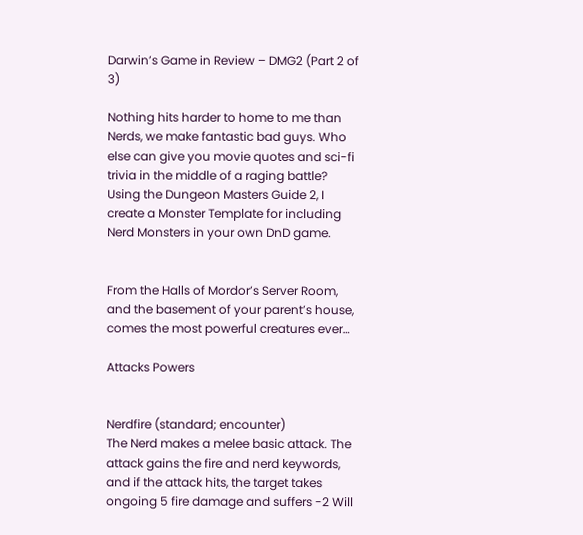Darwin’s Game in Review – DMG2 (Part 2 of 3)

Nothing hits harder to home to me than Nerds, we make fantastic bad guys. Who else can give you movie quotes and sci-fi trivia in the middle of a raging battle? Using the Dungeon Masters Guide 2, I create a Monster Template for including Nerd Monsters in your own DnD game.


From the Halls of Mordor’s Server Room, and the basement of your parent’s house, comes the most powerful creatures ever…

Attacks Powers


Nerdfire (standard; encounter)
The Nerd makes a melee basic attack. The attack gains the fire and nerd keywords, and if the attack hits, the target takes ongoing 5 fire damage and suffers -2 Will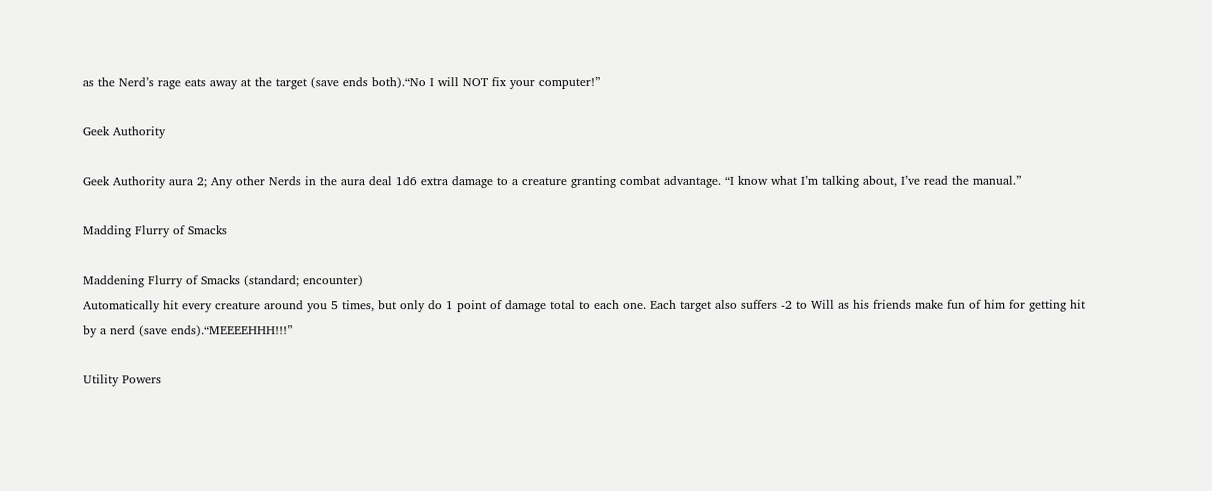as the Nerd’s rage eats away at the target (save ends both).“No I will NOT fix your computer!”

Geek Authority

Geek Authority aura 2; Any other Nerds in the aura deal 1d6 extra damage to a creature granting combat advantage. “I know what I’m talking about, I’ve read the manual.”

Madding Flurry of Smacks

Maddening Flurry of Smacks (standard; encounter)
Automatically hit every creature around you 5 times, but only do 1 point of damage total to each one. Each target also suffers -2 to Will as his friends make fun of him for getting hit by a nerd (save ends).“MEEEEHHH!!!”

Utility Powers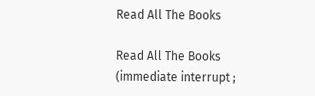Read All The Books

Read All The Books (immediate interrupt ;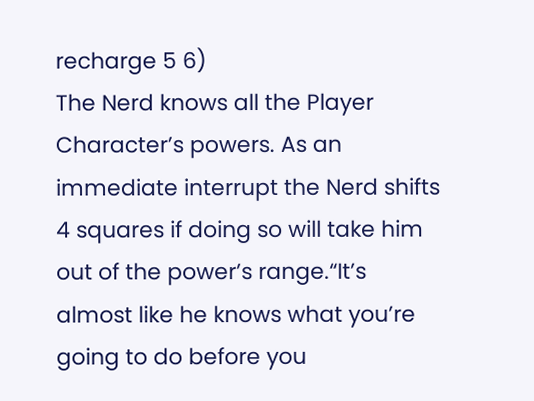recharge 5 6)
The Nerd knows all the Player Character’s powers. As an immediate interrupt the Nerd shifts 4 squares if doing so will take him out of the power’s range.“It’s almost like he knows what you’re going to do before you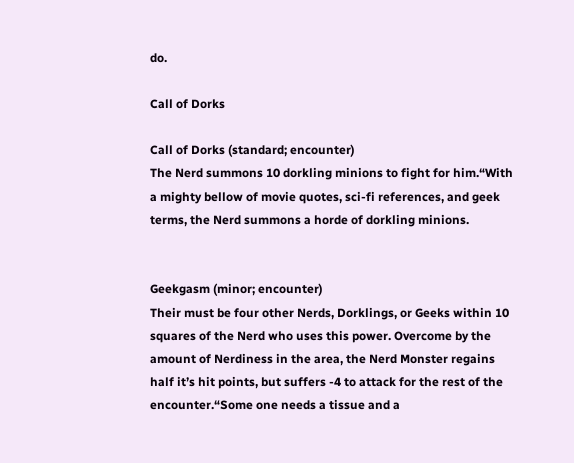do.

Call of Dorks

Call of Dorks (standard; encounter)
The Nerd summons 10 dorkling minions to fight for him.“With a mighty bellow of movie quotes, sci-fi references, and geek terms, the Nerd summons a horde of dorkling minions.


Geekgasm (minor; encounter)
Their must be four other Nerds, Dorklings, or Geeks within 10 squares of the Nerd who uses this power. Overcome by the amount of Nerdiness in the area, the Nerd Monster regains half it’s hit points, but suffers -4 to attack for the rest of the encounter.“Some one needs a tissue and a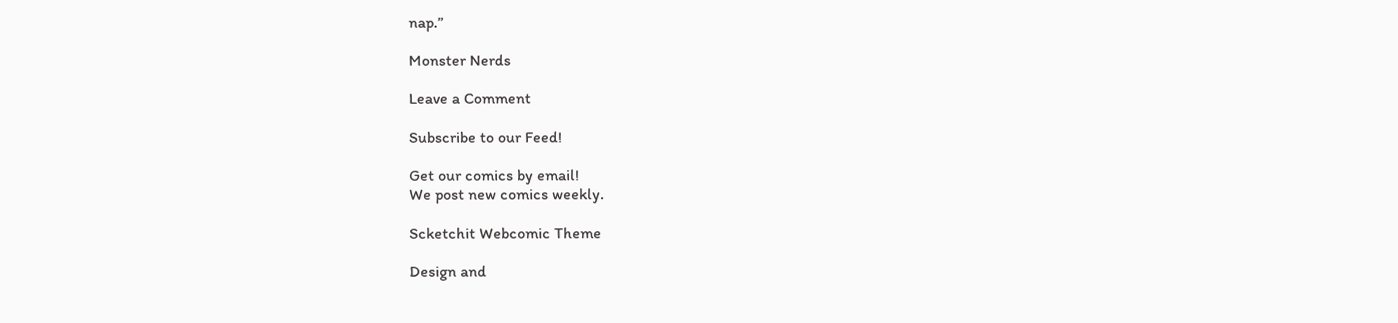nap.”

Monster Nerds

Leave a Comment

Subscribe to our Feed!

Get our comics by email!
We post new comics weekly.

Scketchit Webcomic Theme

Design and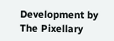Development by The Pixellary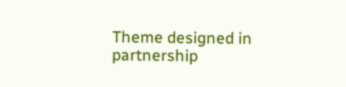Theme designed in partnership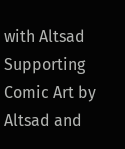with Altsad
Supporting Comic Art by Altsad and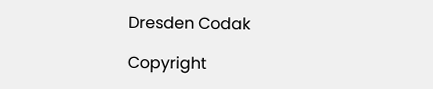Dresden Codak

Copyright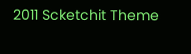2011 Scketchit Theme